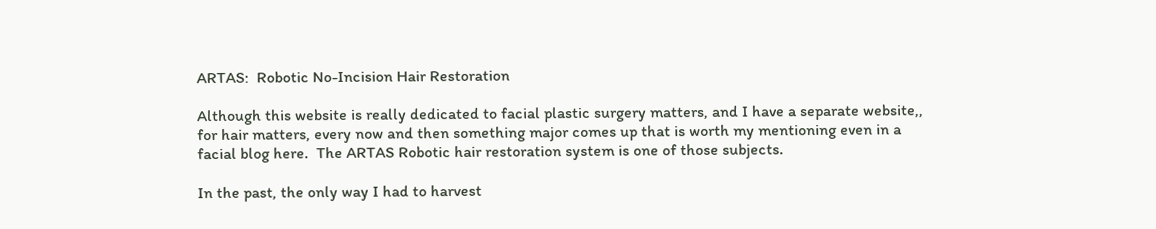ARTAS:  Robotic No-Incision Hair Restoration

Although this website is really dedicated to facial plastic surgery matters, and I have a separate website,, for hair matters, every now and then something major comes up that is worth my mentioning even in a facial blog here.  The ARTAS Robotic hair restoration system is one of those subjects.

In the past, the only way I had to harvest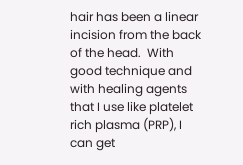hair has been a linear incision from the back of the head.  With good technique and with healing agents that I use like platelet rich plasma (PRP), I can get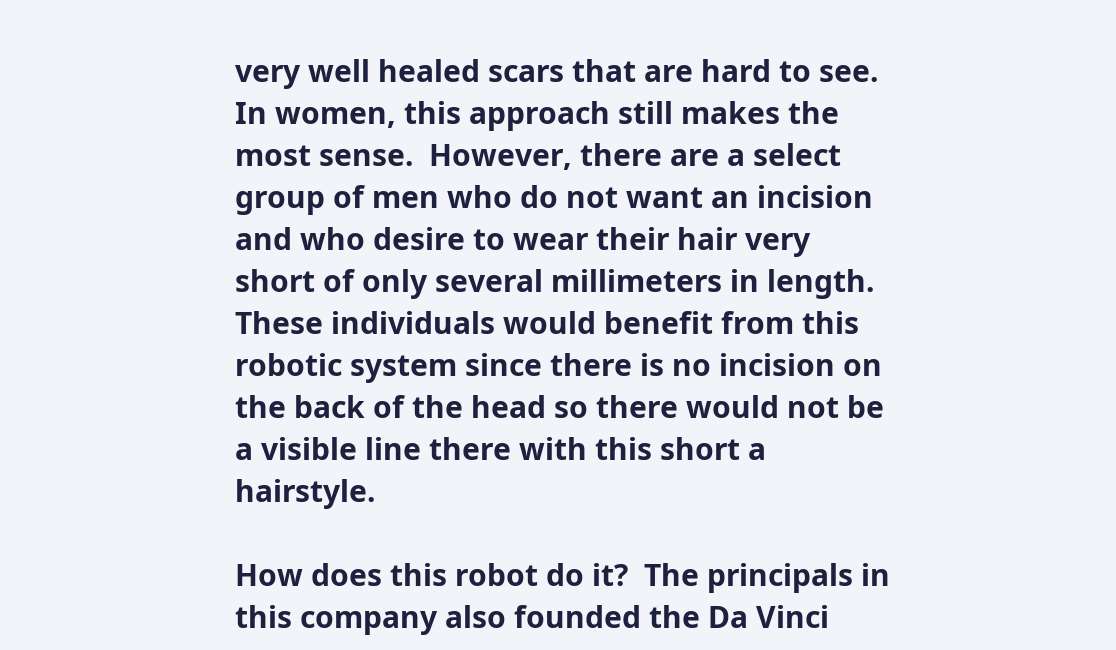very well healed scars that are hard to see.  In women, this approach still makes the most sense.  However, there are a select group of men who do not want an incision and who desire to wear their hair very short of only several millimeters in length.  These individuals would benefit from this robotic system since there is no incision on the back of the head so there would not be a visible line there with this short a hairstyle.

How does this robot do it?  The principals in this company also founded the Da Vinci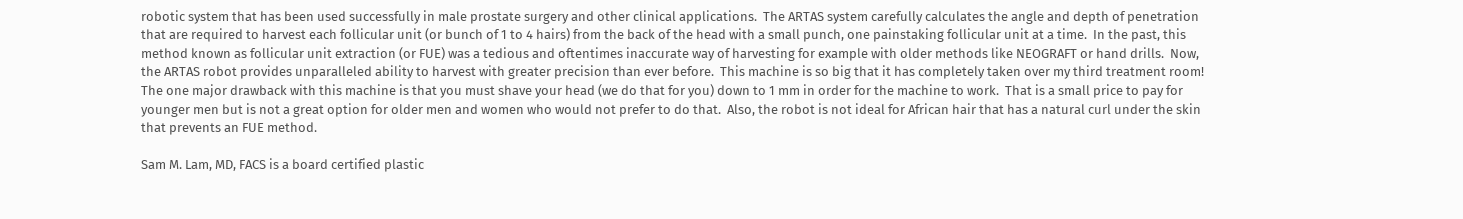robotic system that has been used successfully in male prostate surgery and other clinical applications.  The ARTAS system carefully calculates the angle and depth of penetration that are required to harvest each follicular unit (or bunch of 1 to 4 hairs) from the back of the head with a small punch, one painstaking follicular unit at a time.  In the past, this method known as follicular unit extraction (or FUE) was a tedious and oftentimes inaccurate way of harvesting for example with older methods like NEOGRAFT or hand drills.  Now, the ARTAS robot provides unparalleled ability to harvest with greater precision than ever before.  This machine is so big that it has completely taken over my third treatment room!  The one major drawback with this machine is that you must shave your head (we do that for you) down to 1 mm in order for the machine to work.  That is a small price to pay for younger men but is not a great option for older men and women who would not prefer to do that.  Also, the robot is not ideal for African hair that has a natural curl under the skin that prevents an FUE method.

Sam M. Lam, MD, FACS is a board certified plastic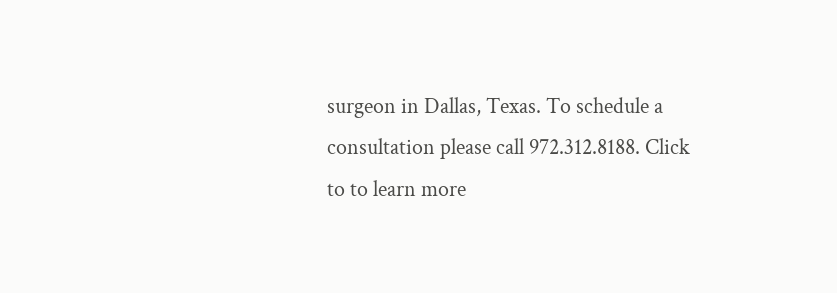surgeon in Dallas, Texas. To schedule a consultation please call 972.312.8188. Click to to learn more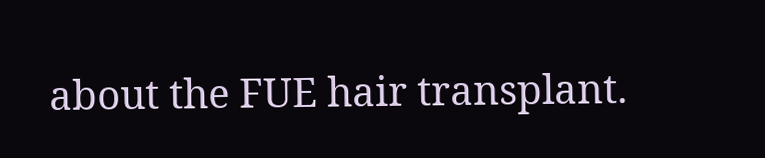about the FUE hair transplant.